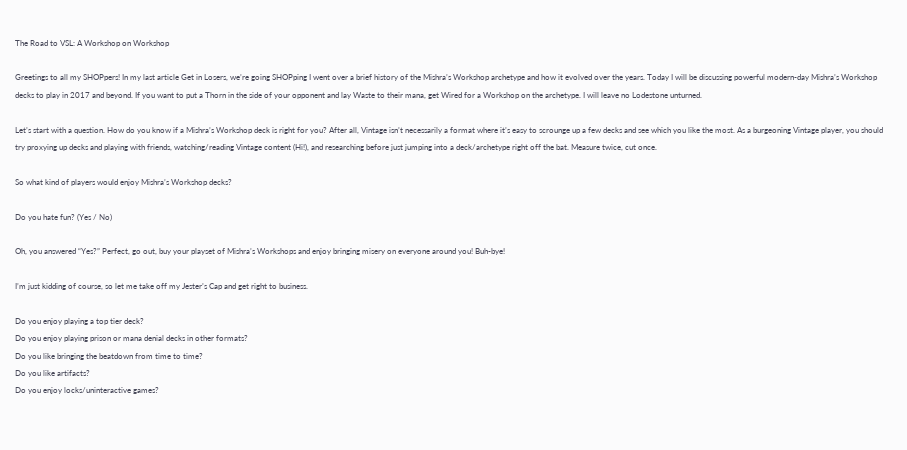The Road to VSL: A Workshop on Workshop

Greetings to all my SHOPpers! In my last article Get in Losers, we’re going SHOPping I went over a brief history of the Mishra’s Workshop archetype and how it evolved over the years. Today I will be discussing powerful modern-day Mishra’s Workshop decks to play in 2017 and beyond. If you want to put a Thorn in the side of your opponent and lay Waste to their mana, get Wired for a Workshop on the archetype. I will leave no Lodestone unturned.

Let’s start with a question. How do you know if a Mishra’s Workshop deck is right for you? After all, Vintage isn’t necessarily a format where it’s easy to scrounge up a few decks and see which you like the most. As a burgeoning Vintage player, you should try proxying up decks and playing with friends, watching/reading Vintage content (Hi!), and researching before just jumping into a deck/archetype right off the bat. Measure twice, cut once.

So what kind of players would enjoy Mishra’s Workshop decks?

Do you hate fun? (Yes / No)

Oh, you answered “Yes?” Perfect, go out, buy your playset of Mishra’s Workshops and enjoy bringing misery on everyone around you! Buh-bye!

I’m just kidding of course, so let me take off my Jester’s Cap and get right to business.

Do you enjoy playing a top tier deck?
Do you enjoy playing prison or mana denial decks in other formats?
Do you like bringing the beatdown from time to time?
Do you like artifacts?
Do you enjoy locks/uninteractive games?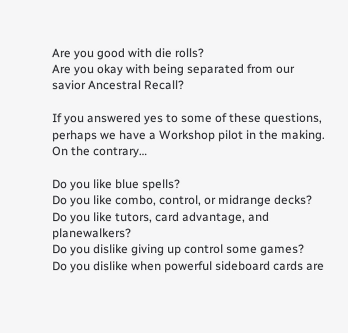Are you good with die rolls?
Are you okay with being separated from our savior Ancestral Recall?

If you answered yes to some of these questions, perhaps we have a Workshop pilot in the making. On the contrary…

Do you like blue spells?
Do you like combo, control, or midrange decks?
Do you like tutors, card advantage, and planewalkers?
Do you dislike giving up control some games?
Do you dislike when powerful sideboard cards are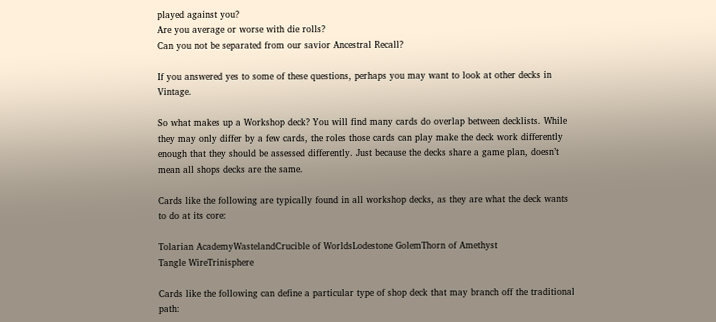played against you?
Are you average or worse with die rolls?
Can you not be separated from our savior Ancestral Recall?

If you answered yes to some of these questions, perhaps you may want to look at other decks in Vintage.

So what makes up a Workshop deck? You will find many cards do overlap between decklists. While they may only differ by a few cards, the roles those cards can play make the deck work differently enough that they should be assessed differently. Just because the decks share a game plan, doesn’t mean all shops decks are the same.

Cards like the following are typically found in all workshop decks, as they are what the deck wants to do at its core:

Tolarian AcademyWastelandCrucible of WorldsLodestone GolemThorn of Amethyst
Tangle WireTrinisphere

Cards like the following can define a particular type of shop deck that may branch off the traditional path: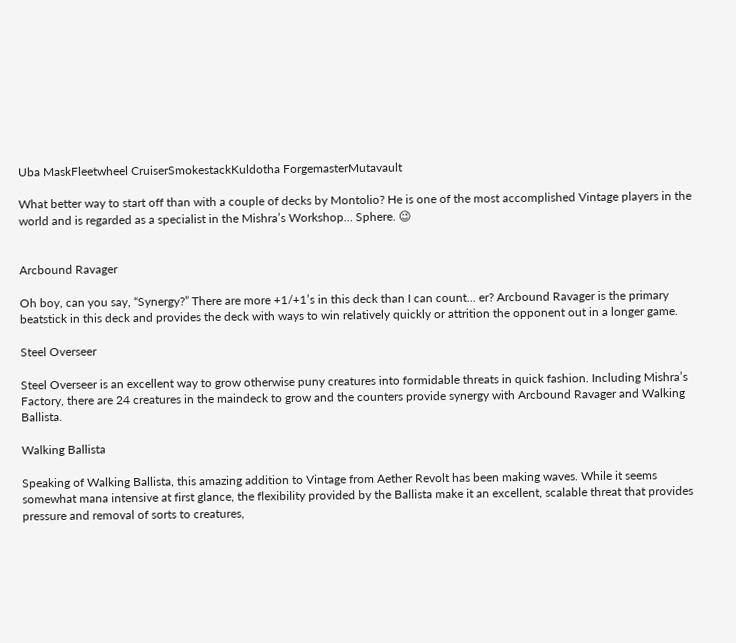Uba MaskFleetwheel CruiserSmokestackKuldotha ForgemasterMutavault

What better way to start off than with a couple of decks by Montolio? He is one of the most accomplished Vintage players in the world and is regarded as a specialist in the Mishra’s Workshop… Sphere. 😉


Arcbound Ravager

Oh boy, can you say, “Synergy?” There are more +1/+1’s in this deck than I can count… er? Arcbound Ravager is the primary beatstick in this deck and provides the deck with ways to win relatively quickly or attrition the opponent out in a longer game.

Steel Overseer

Steel Overseer is an excellent way to grow otherwise puny creatures into formidable threats in quick fashion. Including Mishra’s Factory, there are 24 creatures in the maindeck to grow and the counters provide synergy with Arcbound Ravager and Walking Ballista.

Walking Ballista

Speaking of Walking Ballista, this amazing addition to Vintage from Aether Revolt has been making waves. While it seems somewhat mana intensive at first glance, the flexibility provided by the Ballista make it an excellent, scalable threat that provides pressure and removal of sorts to creatures,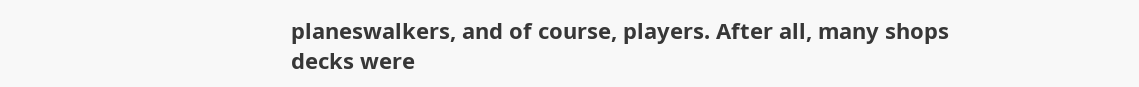planeswalkers, and of course, players. After all, many shops decks were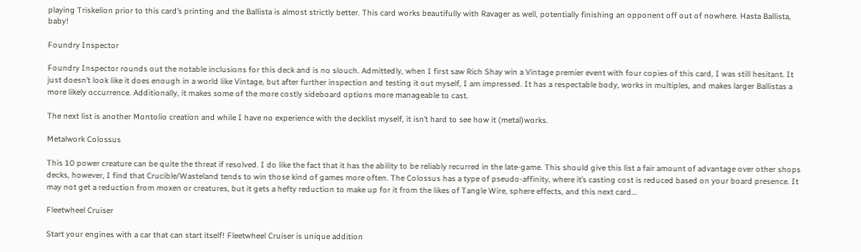playing Triskelion prior to this card’s printing and the Ballista is almost strictly better. This card works beautifully with Ravager as well, potentially finishing an opponent off out of nowhere. Hasta Ballista, baby!

Foundry Inspector

Foundry Inspector rounds out the notable inclusions for this deck and is no slouch. Admittedly, when I first saw Rich Shay win a Vintage premier event with four copies of this card, I was still hesitant. It just doesn’t look like it does enough in a world like Vintage, but after further inspection and testing it out myself, I am impressed. It has a respectable body, works in multiples, and makes larger Ballistas a more likely occurrence. Additionally, it makes some of the more costly sideboard options more manageable to cast.

The next list is another Montolio creation and while I have no experience with the decklist myself, it isn’t hard to see how it (metal)works.

Metalwork Colossus

This 10 power creature can be quite the threat if resolved. I do like the fact that it has the ability to be reliably recurred in the late-game. This should give this list a fair amount of advantage over other shops decks, however, I find that Crucible/Wasteland tends to win those kind of games more often. The Colossus has a type of pseudo-affinity, where it’s casting cost is reduced based on your board presence. It may not get a reduction from moxen or creatures, but it gets a hefty reduction to make up for it from the likes of Tangle Wire, sphere effects, and this next card…

Fleetwheel Cruiser

Start your engines with a car that can start itself! Fleetwheel Cruiser is unique addition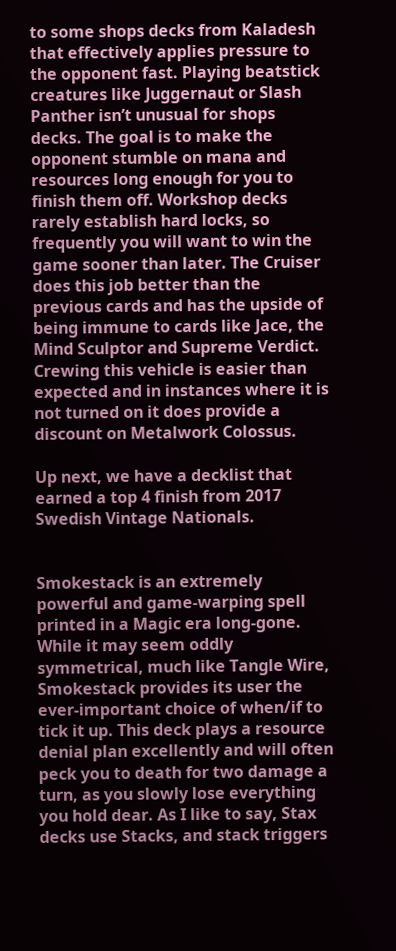to some shops decks from Kaladesh that effectively applies pressure to the opponent fast. Playing beatstick creatures like Juggernaut or Slash Panther isn’t unusual for shops decks. The goal is to make the opponent stumble on mana and resources long enough for you to finish them off. Workshop decks rarely establish hard locks, so frequently you will want to win the game sooner than later. The Cruiser does this job better than the previous cards and has the upside of being immune to cards like Jace, the Mind Sculptor and Supreme Verdict. Crewing this vehicle is easier than expected and in instances where it is not turned on it does provide a discount on Metalwork Colossus.

Up next, we have a decklist that earned a top 4 finish from 2017 Swedish Vintage Nationals.


Smokestack is an extremely powerful and game-warping spell printed in a Magic era long-gone. While it may seem oddly symmetrical, much like Tangle Wire, Smokestack provides its user the ever-important choice of when/if to tick it up. This deck plays a resource denial plan excellently and will often peck you to death for two damage a turn, as you slowly lose everything you hold dear. As I like to say, Stax decks use Stacks, and stack triggers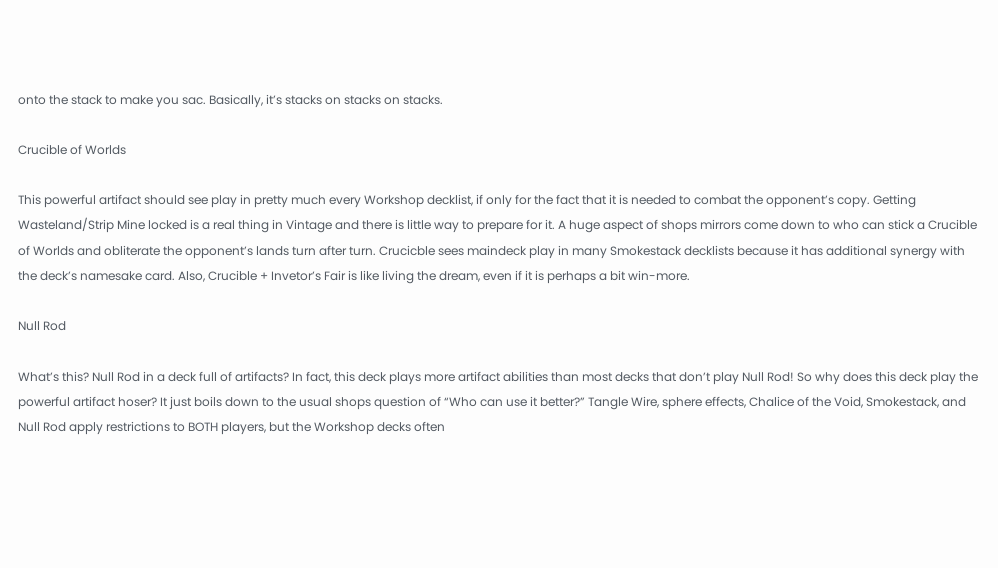onto the stack to make you sac. Basically, it’s stacks on stacks on stacks.

Crucible of Worlds

This powerful artifact should see play in pretty much every Workshop decklist, if only for the fact that it is needed to combat the opponent’s copy. Getting Wasteland/Strip Mine locked is a real thing in Vintage and there is little way to prepare for it. A huge aspect of shops mirrors come down to who can stick a Crucible of Worlds and obliterate the opponent’s lands turn after turn. Crucicble sees maindeck play in many Smokestack decklists because it has additional synergy with the deck’s namesake card. Also, Crucible + Invetor’s Fair is like living the dream, even if it is perhaps a bit win-more.

Null Rod

What’s this? Null Rod in a deck full of artifacts? In fact, this deck plays more artifact abilities than most decks that don’t play Null Rod! So why does this deck play the powerful artifact hoser? It just boils down to the usual shops question of “Who can use it better?” Tangle Wire, sphere effects, Chalice of the Void, Smokestack, and Null Rod apply restrictions to BOTH players, but the Workshop decks often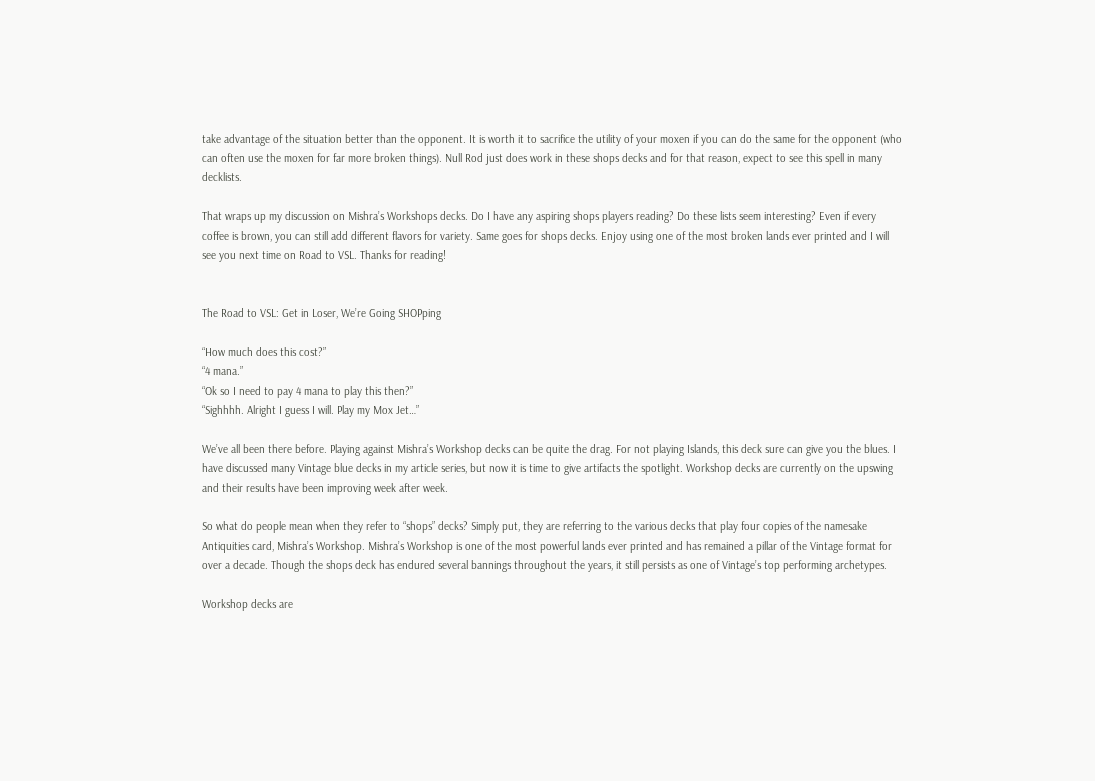take advantage of the situation better than the opponent. It is worth it to sacrifice the utility of your moxen if you can do the same for the opponent (who can often use the moxen for far more broken things). Null Rod just does work in these shops decks and for that reason, expect to see this spell in many decklists.

That wraps up my discussion on Mishra’s Workshops decks. Do I have any aspiring shops players reading? Do these lists seem interesting? Even if every coffee is brown, you can still add different flavors for variety. Same goes for shops decks. Enjoy using one of the most broken lands ever printed and I will see you next time on Road to VSL. Thanks for reading!


The Road to VSL: Get in Loser, We’re Going SHOPping

“How much does this cost?”
“4 mana.”
“Ok so I need to pay 4 mana to play this then?”
“Sighhhh. Alright I guess I will. Play my Mox Jet…”

We’ve all been there before. Playing against Mishra’s Workshop decks can be quite the drag. For not playing Islands, this deck sure can give you the blues. I have discussed many Vintage blue decks in my article series, but now it is time to give artifacts the spotlight. Workshop decks are currently on the upswing and their results have been improving week after week.

So what do people mean when they refer to “shops” decks? Simply put, they are referring to the various decks that play four copies of the namesake Antiquities card, Mishra’s Workshop. Mishra’s Workshop is one of the most powerful lands ever printed and has remained a pillar of the Vintage format for over a decade. Though the shops deck has endured several bannings throughout the years, it still persists as one of Vintage’s top performing archetypes.

Workshop decks are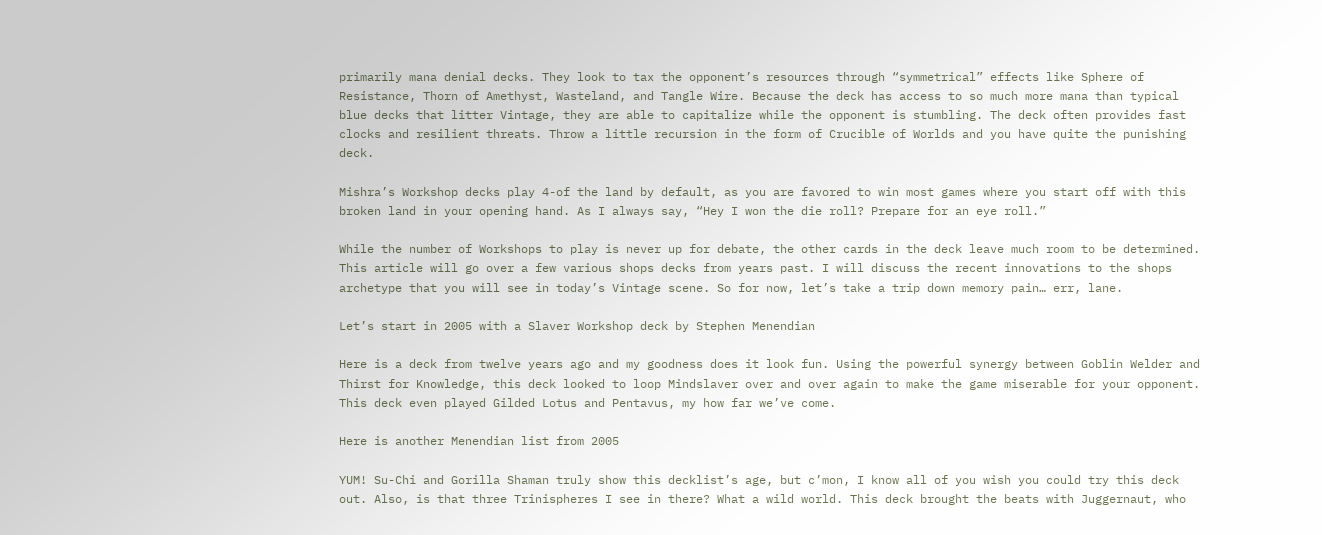primarily mana denial decks. They look to tax the opponent’s resources through “symmetrical” effects like Sphere of Resistance, Thorn of Amethyst, Wasteland, and Tangle Wire. Because the deck has access to so much more mana than typical blue decks that litter Vintage, they are able to capitalize while the opponent is stumbling. The deck often provides fast clocks and resilient threats. Throw a little recursion in the form of Crucible of Worlds and you have quite the punishing deck.

Mishra’s Workshop decks play 4-of the land by default, as you are favored to win most games where you start off with this broken land in your opening hand. As I always say, “Hey I won the die roll? Prepare for an eye roll.”

While the number of Workshops to play is never up for debate, the other cards in the deck leave much room to be determined. This article will go over a few various shops decks from years past. I will discuss the recent innovations to the shops archetype that you will see in today’s Vintage scene. So for now, let’s take a trip down memory pain… err, lane.

Let’s start in 2005 with a Slaver Workshop deck by Stephen Menendian

Here is a deck from twelve years ago and my goodness does it look fun. Using the powerful synergy between Goblin Welder and Thirst for Knowledge, this deck looked to loop Mindslaver over and over again to make the game miserable for your opponent. This deck even played Gilded Lotus and Pentavus, my how far we’ve come.

Here is another Menendian list from 2005

YUM! Su-Chi and Gorilla Shaman truly show this decklist’s age, but c’mon, I know all of you wish you could try this deck out. Also, is that three Trinispheres I see in there? What a wild world. This deck brought the beats with Juggernaut, who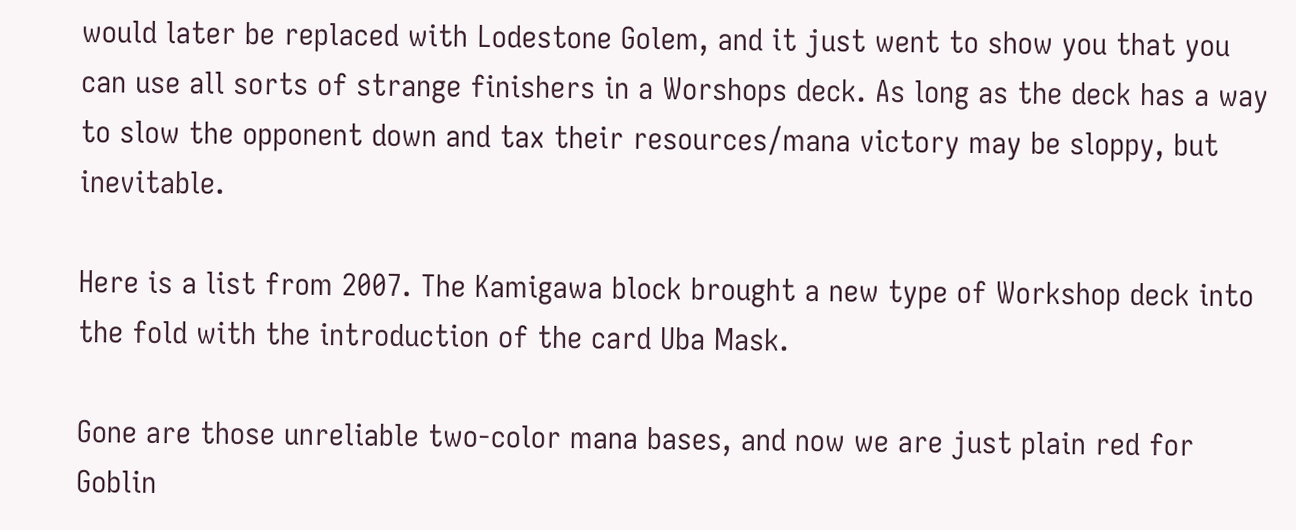would later be replaced with Lodestone Golem, and it just went to show you that you can use all sorts of strange finishers in a Worshops deck. As long as the deck has a way to slow the opponent down and tax their resources/mana victory may be sloppy, but inevitable.

Here is a list from 2007. The Kamigawa block brought a new type of Workshop deck into the fold with the introduction of the card Uba Mask.

Gone are those unreliable two-color mana bases, and now we are just plain red for Goblin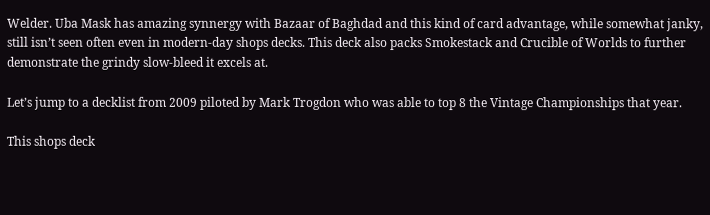Welder. Uba Mask has amazing synnergy with Bazaar of Baghdad and this kind of card advantage, while somewhat janky, still isn’t seen often even in modern-day shops decks. This deck also packs Smokestack and Crucible of Worlds to further demonstrate the grindy slow-bleed it excels at.

Let’s jump to a decklist from 2009 piloted by Mark Trogdon who was able to top 8 the Vintage Championships that year.

This shops deck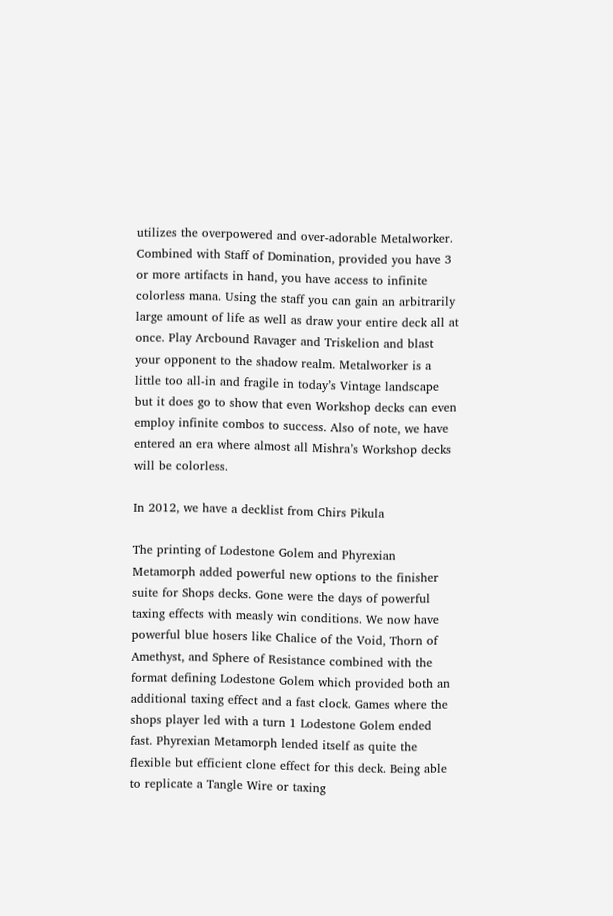utilizes the overpowered and over-adorable Metalworker. Combined with Staff of Domination, provided you have 3 or more artifacts in hand, you have access to infinite colorless mana. Using the staff you can gain an arbitrarily large amount of life as well as draw your entire deck all at once. Play Arcbound Ravager and Triskelion and blast your opponent to the shadow realm. Metalworker is a little too all-in and fragile in today’s Vintage landscape but it does go to show that even Workshop decks can even employ infinite combos to success. Also of note, we have entered an era where almost all Mishra’s Workshop decks will be colorless.

In 2012, we have a decklist from Chirs Pikula

The printing of Lodestone Golem and Phyrexian Metamorph added powerful new options to the finisher suite for Shops decks. Gone were the days of powerful taxing effects with measly win conditions. We now have powerful blue hosers like Chalice of the Void, Thorn of Amethyst, and Sphere of Resistance combined with the format defining Lodestone Golem which provided both an additional taxing effect and a fast clock. Games where the shops player led with a turn 1 Lodestone Golem ended fast. Phyrexian Metamorph lended itself as quite the flexible but efficient clone effect for this deck. Being able to replicate a Tangle Wire or taxing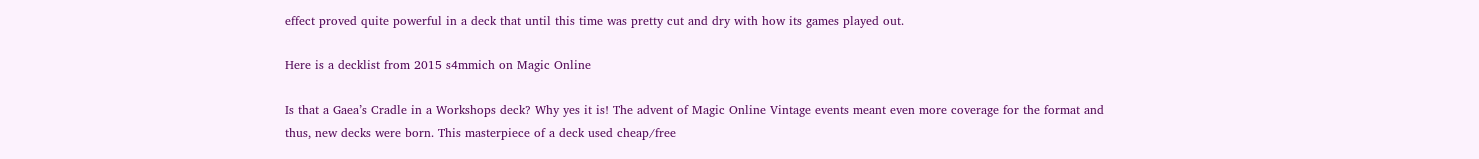effect proved quite powerful in a deck that until this time was pretty cut and dry with how its games played out.

Here is a decklist from 2015 s4mmich on Magic Online

Is that a Gaea’s Cradle in a Workshops deck? Why yes it is! The advent of Magic Online Vintage events meant even more coverage for the format and thus, new decks were born. This masterpiece of a deck used cheap/free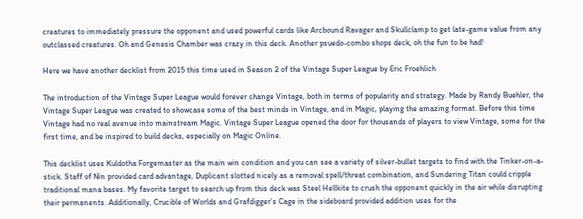creatures to immediately pressure the opponent and used powerful cards like Arcbound Ravager and Skullclamp to get late-game value from any outclassed creatures. Oh and Genesis Chamber was crazy in this deck. Another psuedo-combo shops deck, oh the fun to be had!

Here we have another decklist from 2015 this time used in Season 2 of the Vintage Super League by Eric Froehlich

The introduction of the Vintage Super League would forever change Vintage, both in terms of popularity and strategy. Made by Randy Buehler, the Vintage Super League was created to showcase some of the best minds in Vintage, and in Magic, playing the amazing format. Before this time Vintage had no real avenue into mainstream Magic. Vintage Super League opened the door for thousands of players to view Vintage, some for the first time, and be inspired to build decks, especially on Magic Online.

This decklist uses Kuldotha Forgemaster as the main win condition and you can see a variety of silver-bullet targets to find with the Tinker-on-a-stick. Staff of Nin provided card advantage, Duplicant slotted nicely as a removal spell/threat combination, and Sundering Titan could cripple traditional mana bases. My favorite target to search up from this deck was Steel Hellkite to crush the opponent quickly in the air while disrupting their permanents. Additionally, Crucible of Worlds and Grafdigger’s Cage in the sideboard provided addition uses for the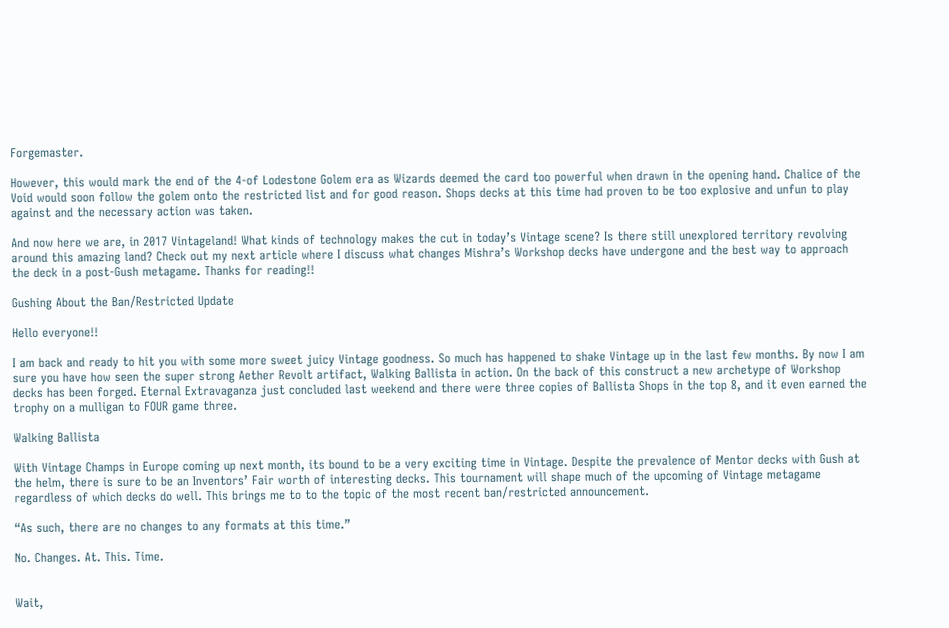Forgemaster.

However, this would mark the end of the 4-of Lodestone Golem era as Wizards deemed the card too powerful when drawn in the opening hand. Chalice of the Void would soon follow the golem onto the restricted list and for good reason. Shops decks at this time had proven to be too explosive and unfun to play against and the necessary action was taken.

And now here we are, in 2017 Vintageland! What kinds of technology makes the cut in today’s Vintage scene? Is there still unexplored territory revolving around this amazing land? Check out my next article where I discuss what changes Mishra’s Workshop decks have undergone and the best way to approach the deck in a post-Gush metagame. Thanks for reading!!

Gushing About the Ban/Restricted Update

Hello everyone!!

I am back and ready to hit you with some more sweet juicy Vintage goodness. So much has happened to shake Vintage up in the last few months. By now I am sure you have how seen the super strong Aether Revolt artifact, Walking Ballista in action. On the back of this construct a new archetype of Workshop decks has been forged. Eternal Extravaganza just concluded last weekend and there were three copies of Ballista Shops in the top 8, and it even earned the trophy on a mulligan to FOUR game three.

Walking Ballista

With Vintage Champs in Europe coming up next month, its bound to be a very exciting time in Vintage. Despite the prevalence of Mentor decks with Gush at the helm, there is sure to be an Inventors’ Fair worth of interesting decks. This tournament will shape much of the upcoming of Vintage metagame regardless of which decks do well. This brings me to to the topic of the most recent ban/restricted announcement.

“As such, there are no changes to any formats at this time.”

No. Changes. At. This. Time.


Wait,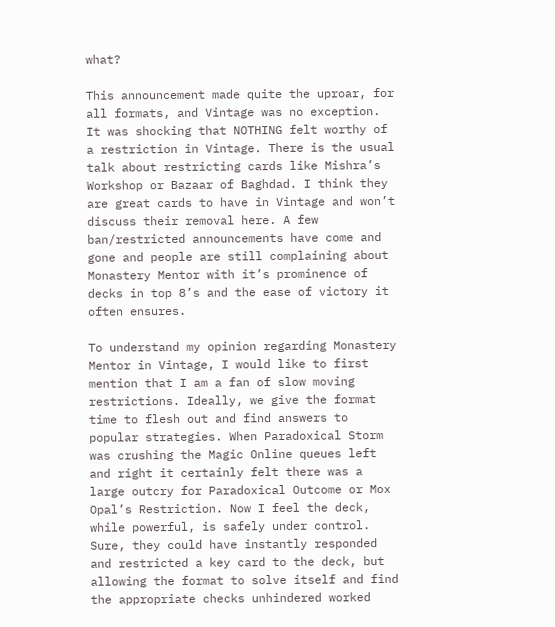what?

This announcement made quite the uproar, for all formats, and Vintage was no exception. It was shocking that NOTHING felt worthy of a restriction in Vintage. There is the usual talk about restricting cards like Mishra’s Workshop or Bazaar of Baghdad. I think they are great cards to have in Vintage and won’t discuss their removal here. A few ban/restricted announcements have come and gone and people are still complaining about Monastery Mentor with it’s prominence of decks in top 8’s and the ease of victory it often ensures.

To understand my opinion regarding Monastery Mentor in Vintage, I would like to first mention that I am a fan of slow moving restrictions. Ideally, we give the format time to flesh out and find answers to popular strategies. When Paradoxical Storm was crushing the Magic Online queues left and right it certainly felt there was a large outcry for Paradoxical Outcome or Mox Opal’s Restriction. Now I feel the deck, while powerful, is safely under control. Sure, they could have instantly responded and restricted a key card to the deck, but allowing the format to solve itself and find the appropriate checks unhindered worked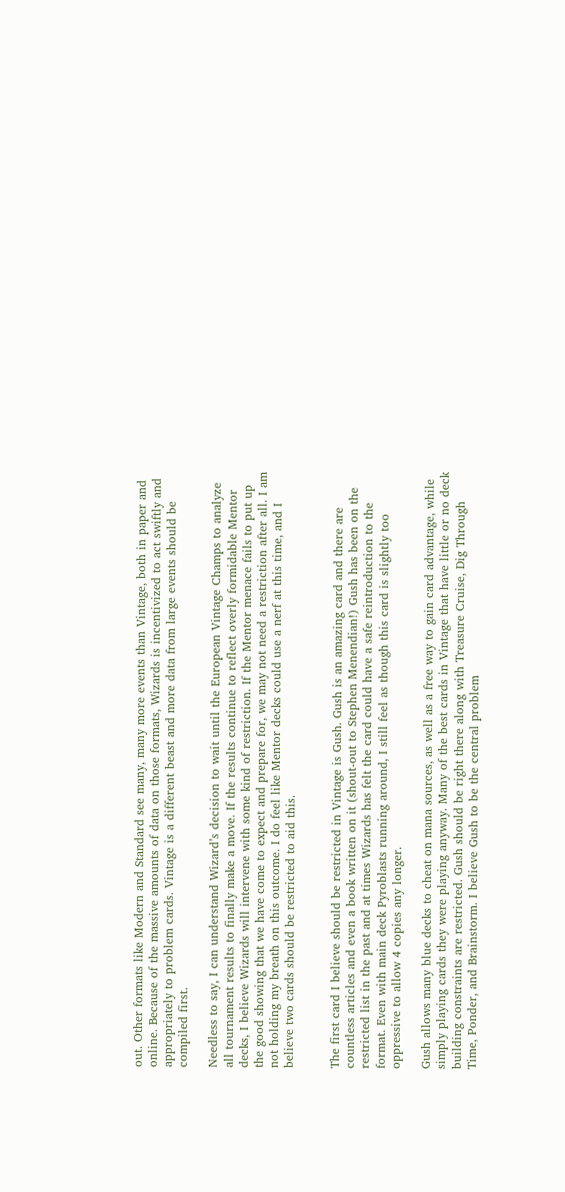out. Other formats like Modern and Standard see many, many more events than Vintage, both in paper and online. Because of the massive amounts of data on those formats, Wizards is incentivized to act swiftly and appropriately to problem cards. Vintage is a different beast and more data from large events should be compiled first.

Needless to say, I can understand Wizard’s decision to wait until the European Vintage Champs to analyze all tournament results to finally make a move. If the results continue to reflect overly formidable Mentor decks, I believe Wizards will intervene with some kind of restriction. If the Mentor menace fails to put up the good showing that we have come to expect and prepare for, we may not need a restriction after all. I am not holding my breath on this outcome. I do feel like Mentor decks could use a nerf at this time, and I believe two cards should be restricted to aid this.


The first card I believe should be restricted in Vintage is Gush. Gush is an amazing card and there are countless articles and even a book written on it (shout-out to Stephen Menendian!) Gush has been on the restricted list in the past and at times Wizards has felt the card could have a safe reintroduction to the format. Even with main deck Pyroblasts running around, I still feel as though this card is slightly too oppressive to allow 4 copies any longer.

Gush allows many blue decks to cheat on mana sources, as well as a free way to gain card advantage, while simply playing cards they were playing anyway. Many of the best cards in Vintage that have little or no deck building constraints are restricted. Gush should be right there along with Treasure Cruise, Dig Through Time, Ponder, and Brainstorm. I believe Gush to be the central problem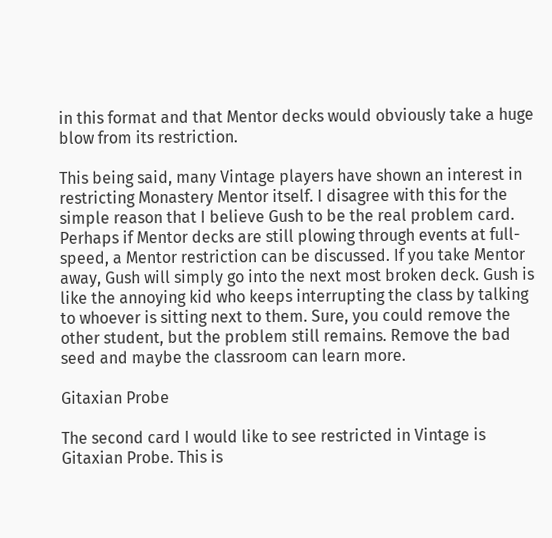in this format and that Mentor decks would obviously take a huge blow from its restriction.

This being said, many Vintage players have shown an interest in restricting Monastery Mentor itself. I disagree with this for the simple reason that I believe Gush to be the real problem card. Perhaps if Mentor decks are still plowing through events at full-speed, a Mentor restriction can be discussed. If you take Mentor away, Gush will simply go into the next most broken deck. Gush is like the annoying kid who keeps interrupting the class by talking to whoever is sitting next to them. Sure, you could remove the other student, but the problem still remains. Remove the bad seed and maybe the classroom can learn more.

Gitaxian Probe

The second card I would like to see restricted in Vintage is Gitaxian Probe. This is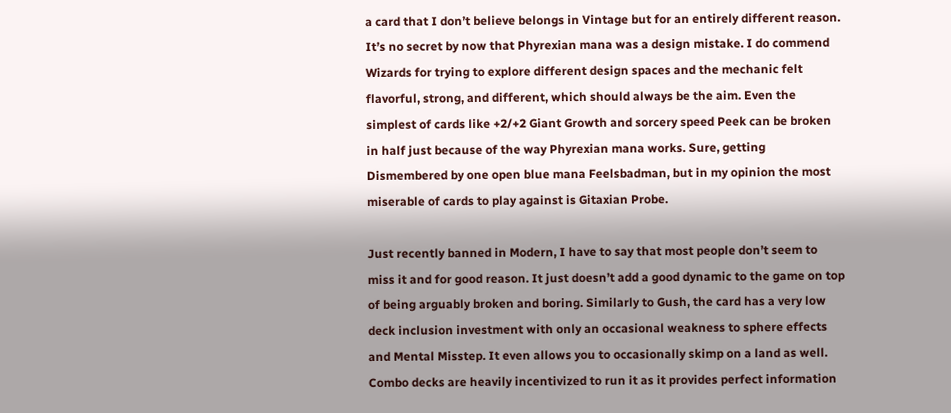a card that I don’t believe belongs in Vintage but for an entirely different reason. It’s no secret by now that Phyrexian mana was a design mistake. I do commend Wizards for trying to explore different design spaces and the mechanic felt flavorful, strong, and different, which should always be the aim. Even the simplest of cards like +2/+2 Giant Growth and sorcery speed Peek can be broken in half just because of the way Phyrexian mana works. Sure, getting Dismembered by one open blue mana Feelsbadman, but in my opinion the most miserable of cards to play against is Gitaxian Probe.

Just recently banned in Modern, I have to say that most people don’t seem to miss it and for good reason. It just doesn’t add a good dynamic to the game on top of being arguably broken and boring. Similarly to Gush, the card has a very low deck inclusion investment with only an occasional weakness to sphere effects and Mental Misstep. It even allows you to occasionally skimp on a land as well. Combo decks are heavily incentivized to run it as it provides perfect information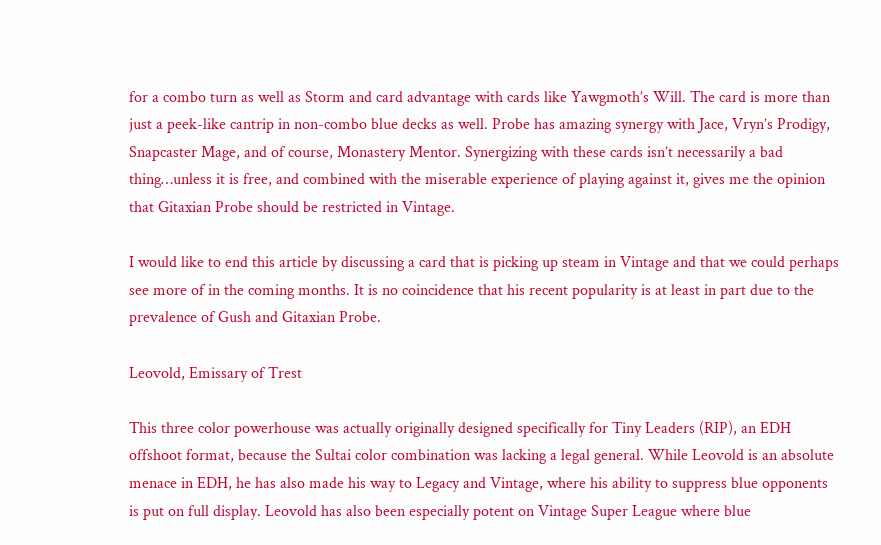for a combo turn as well as Storm and card advantage with cards like Yawgmoth’s Will. The card is more than just a peek-like cantrip in non-combo blue decks as well. Probe has amazing synergy with Jace, Vryn’s Prodigy, Snapcaster Mage, and of course, Monastery Mentor. Synergizing with these cards isn’t necessarily a bad thing…unless it is free, and combined with the miserable experience of playing against it, gives me the opinion that Gitaxian Probe should be restricted in Vintage.

I would like to end this article by discussing a card that is picking up steam in Vintage and that we could perhaps see more of in the coming months. It is no coincidence that his recent popularity is at least in part due to the prevalence of Gush and Gitaxian Probe.

Leovold, Emissary of Trest

This three color powerhouse was actually originally designed specifically for Tiny Leaders (RIP), an EDH offshoot format, because the Sultai color combination was lacking a legal general. While Leovold is an absolute menace in EDH, he has also made his way to Legacy and Vintage, where his ability to suppress blue opponents is put on full display. Leovold has also been especially potent on Vintage Super League where blue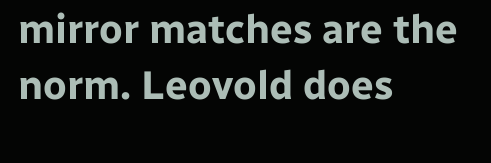mirror matches are the norm. Leovold does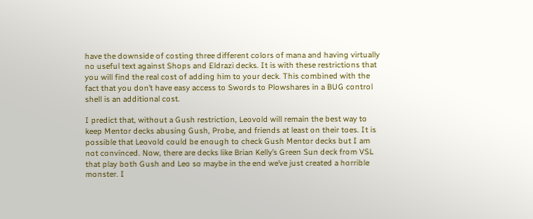have the downside of costing three different colors of mana and having virtually no useful text against Shops and Eldrazi decks. It is with these restrictions that you will find the real cost of adding him to your deck. This combined with the fact that you don’t have easy access to Swords to Plowshares in a BUG control shell is an additional cost.

I predict that, without a Gush restriction, Leovold will remain the best way to keep Mentor decks abusing Gush, Probe, and friends at least on their toes. It is possible that Leovold could be enough to check Gush Mentor decks but I am not convinced. Now, there are decks like Brian Kelly’s Green Sun deck from VSL that play both Gush and Leo so maybe in the end we’ve just created a horrible monster. I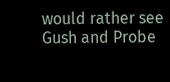would rather see Gush and Probe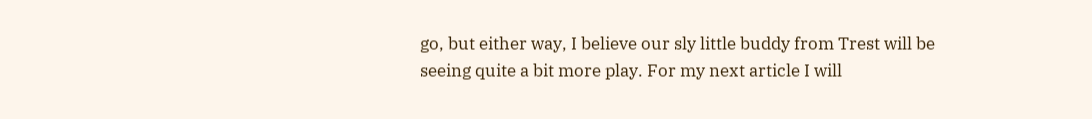go, but either way, I believe our sly little buddy from Trest will be seeing quite a bit more play. For my next article I will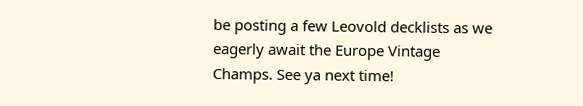be posting a few Leovold decklists as we eagerly await the Europe Vintage Champs. See ya next time!